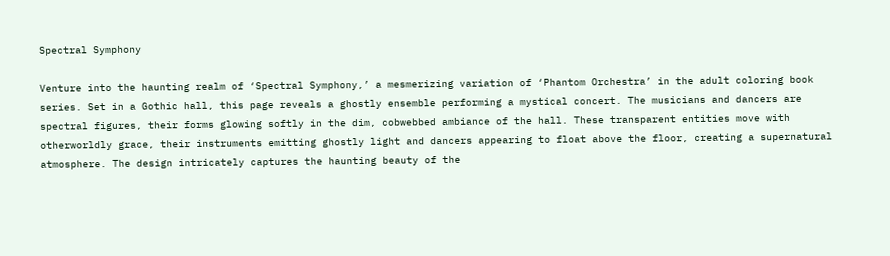Spectral Symphony

Venture into the haunting realm of ‘Spectral Symphony,’ a mesmerizing variation of ‘Phantom Orchestra’ in the adult coloring book series. Set in a Gothic hall, this page reveals a ghostly ensemble performing a mystical concert. The musicians and dancers are spectral figures, their forms glowing softly in the dim, cobwebbed ambiance of the hall. These transparent entities move with otherworldly grace, their instruments emitting ghostly light and dancers appearing to float above the floor, creating a supernatural atmosphere. The design intricately captures the haunting beauty of the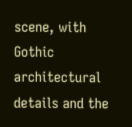scene, with Gothic architectural details and the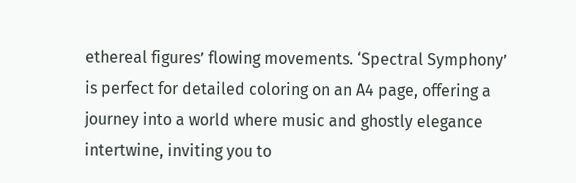ethereal figures’ flowing movements. ‘Spectral Symphony’ is perfect for detailed coloring on an A4 page, offering a journey into a world where music and ghostly elegance intertwine, inviting you to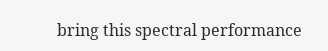bring this spectral performance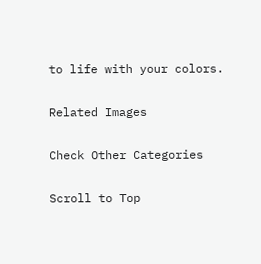to life with your colors.

Related Images

Check Other Categories

Scroll to Top